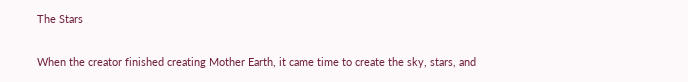The Stars

When the creator finished creating Mother Earth, it came time to create the sky, stars, and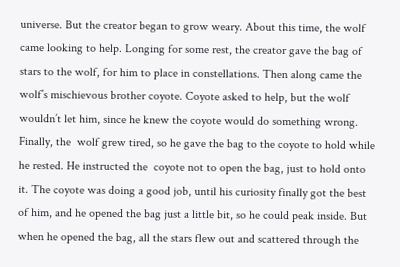universe. But the creator began to grow weary. About this time, the wolf came looking to help. Longing for some rest, the creator gave the bag of stars to the wolf, for him to place in constellations. Then along came the wolf’s mischievous brother coyote. Coyote asked to help, but the wolf wouldn’t let him, since he knew the coyote would do something wrong. Finally, the  wolf grew tired, so he gave the bag to the coyote to hold while he rested. He instructed the  coyote not to open the bag, just to hold onto it. The coyote was doing a good job, until his curiosity finally got the best of him, and he opened the bag just a little bit, so he could peak inside. But when he opened the bag, all the stars flew out and scattered through the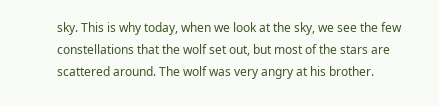sky. This is why today, when we look at the sky, we see the few constellations that the wolf set out, but most of the stars are scattered around. The wolf was very angry at his brother.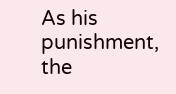As his punishment, the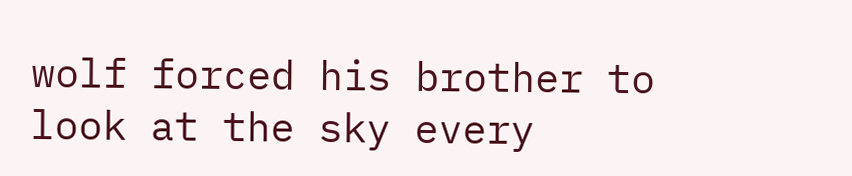wolf forced his brother to look at the sky every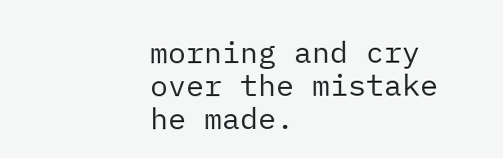morning and cry over the mistake he made.